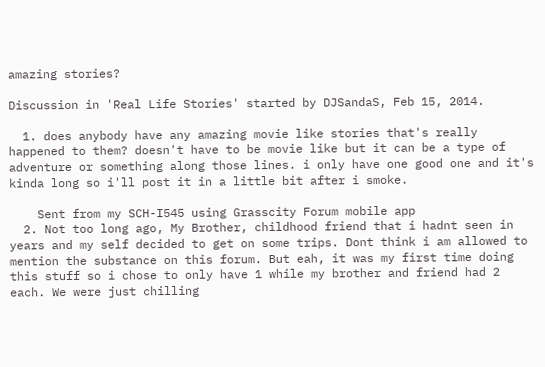amazing stories?

Discussion in 'Real Life Stories' started by DJSandaS, Feb 15, 2014.

  1. does anybody have any amazing movie like stories that's really happened to them? doesn't have to be movie like but it can be a type of adventure or something along those lines. i only have one good one and it's kinda long so i'll post it in a little bit after i smoke.

    Sent from my SCH-I545 using Grasscity Forum mobile app
  2. Not too long ago, My Brother, childhood friend that i hadnt seen in years and my self decided to get on some trips. Dont think i am allowed to mention the substance on this forum. But eah, it was my first time doing this stuff so i chose to only have 1 while my brother and friend had 2 each. We were just chilling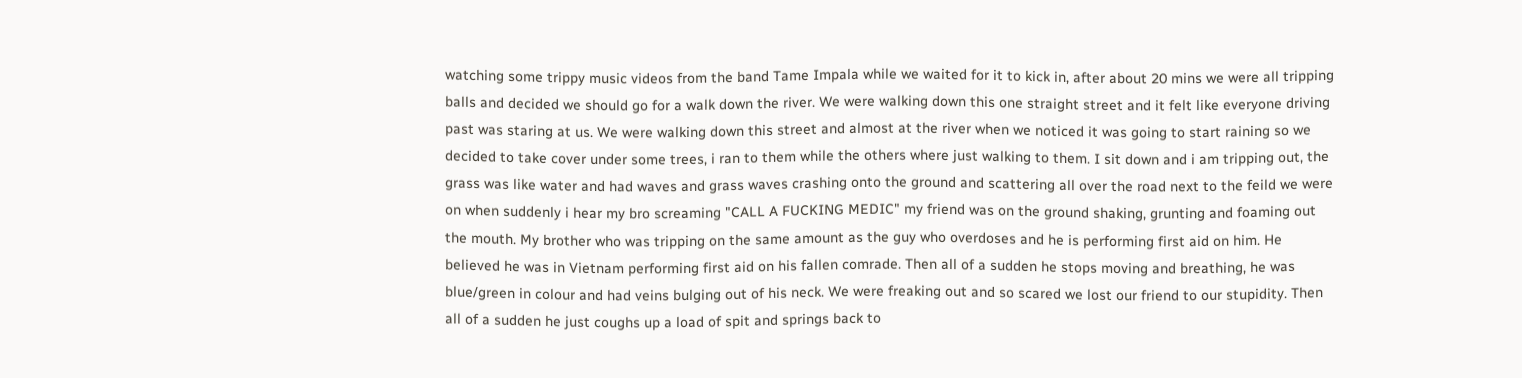watching some trippy music videos from the band Tame Impala while we waited for it to kick in, after about 20 mins we were all tripping balls and decided we should go for a walk down the river. We were walking down this one straight street and it felt like everyone driving past was staring at us. We were walking down this street and almost at the river when we noticed it was going to start raining so we decided to take cover under some trees, i ran to them while the others where just walking to them. I sit down and i am tripping out, the grass was like water and had waves and grass waves crashing onto the ground and scattering all over the road next to the feild we were on when suddenly i hear my bro screaming "CALL A FUCKING MEDIC" my friend was on the ground shaking, grunting and foaming out the mouth. My brother who was tripping on the same amount as the guy who overdoses and he is performing first aid on him. He believed he was in Vietnam performing first aid on his fallen comrade. Then all of a sudden he stops moving and breathing, he was blue/green in colour and had veins bulging out of his neck. We were freaking out and so scared we lost our friend to our stupidity. Then all of a sudden he just coughs up a load of spit and springs back to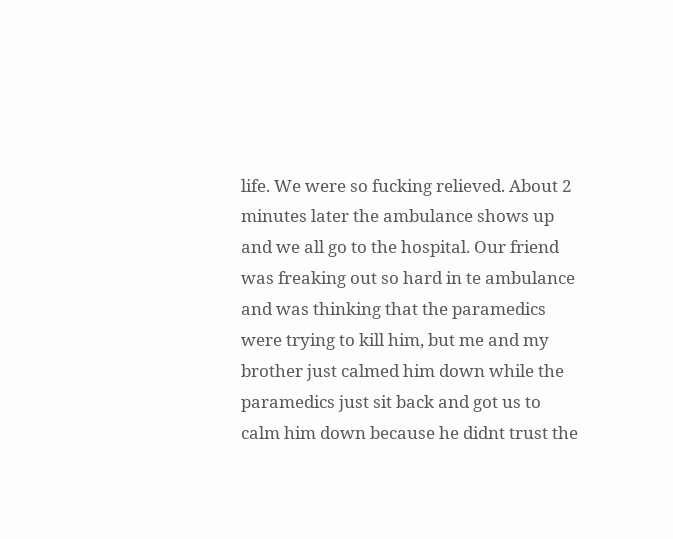life. We were so fucking relieved. About 2 minutes later the ambulance shows up and we all go to the hospital. Our friend was freaking out so hard in te ambulance and was thinking that the paramedics were trying to kill him, but me and my brother just calmed him down while the paramedics just sit back and got us to calm him down because he didnt trust the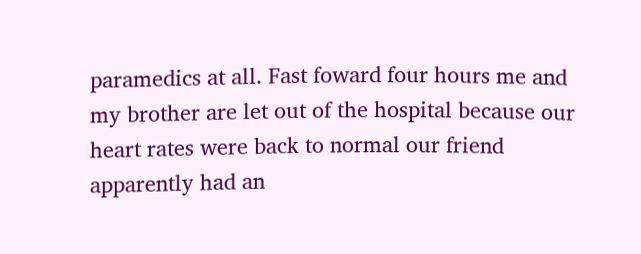paramedics at all. Fast foward four hours me and my brother are let out of the hospital because our heart rates were back to normal our friend apparently had an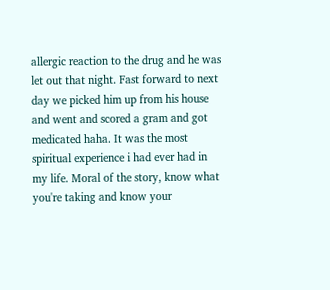allergic reaction to the drug and he was let out that night. Fast forward to next day we picked him up from his house and went and scored a gram and got medicated haha. It was the most spiritual experience i had ever had in my life. Moral of the story, know what you're taking and know your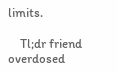limits.

    Tl;dr friend overdosed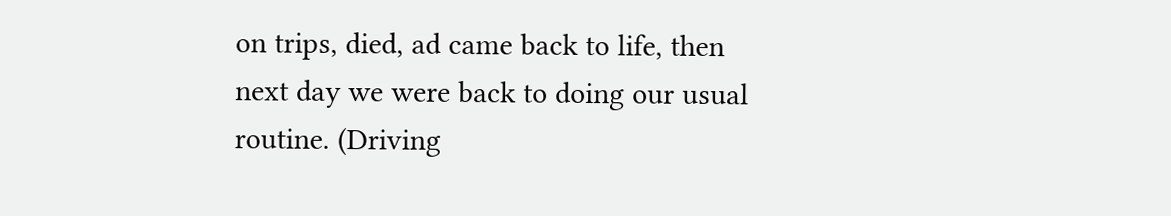on trips, died, ad came back to life, then next day we were back to doing our usual routine. (Driving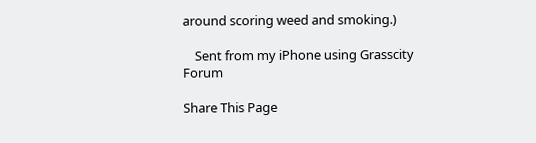around scoring weed and smoking.)

    Sent from my iPhone using Grasscity Forum

Share This Page